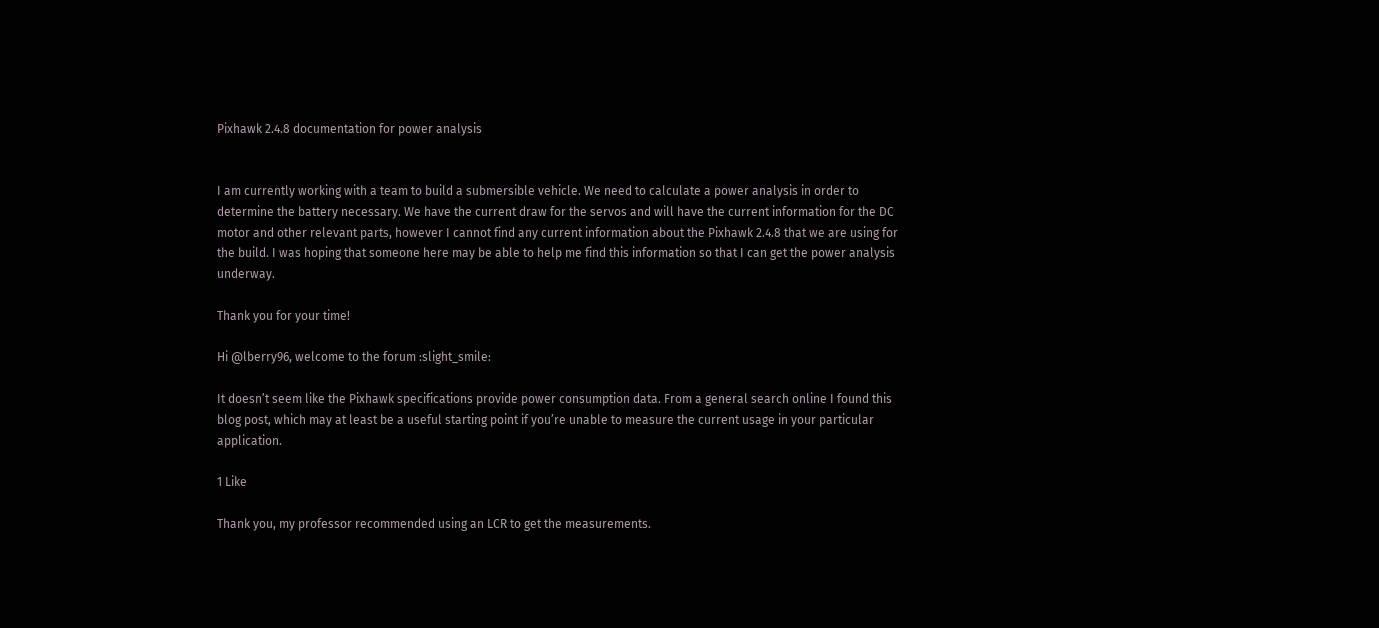Pixhawk 2.4.8 documentation for power analysis


I am currently working with a team to build a submersible vehicle. We need to calculate a power analysis in order to determine the battery necessary. We have the current draw for the servos and will have the current information for the DC motor and other relevant parts, however I cannot find any current information about the Pixhawk 2.4.8 that we are using for the build. I was hoping that someone here may be able to help me find this information so that I can get the power analysis underway.

Thank you for your time!

Hi @lberry96, welcome to the forum :slight_smile:

It doesn’t seem like the Pixhawk specifications provide power consumption data. From a general search online I found this blog post, which may at least be a useful starting point if you’re unable to measure the current usage in your particular application.

1 Like

Thank you, my professor recommended using an LCR to get the measurements.